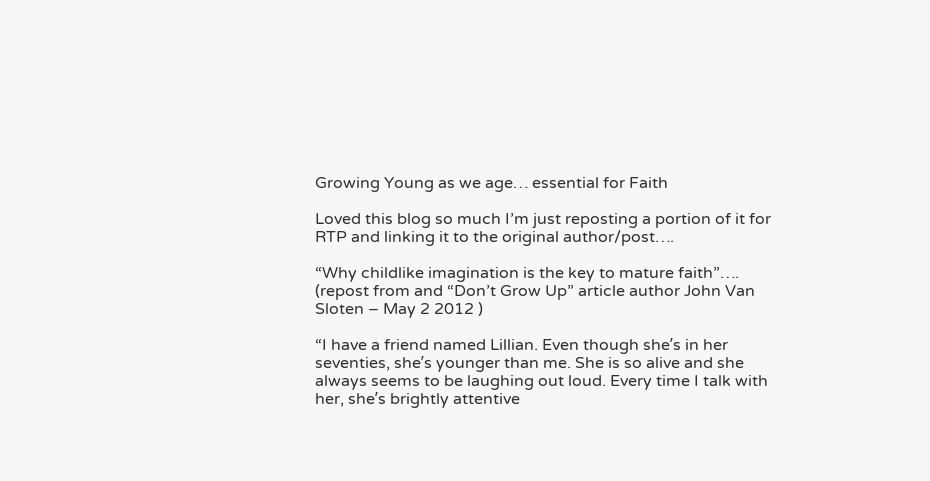Growing Young as we age… essential for Faith

Loved this blog so much I’m just reposting a portion of it for RTP and linking it to the original author/post….

“Why childlike imagination is the key to mature faith”…. (repost from and “Don’t Grow Up” article author John Van Sloten – May 2 2012 )

“I have a friend named Lillian. Even though sheʼs in her seventies, sheʼs younger than me. She is so alive and she always seems to be laughing out loud. Every time I talk with her, sheʼs brightly attentive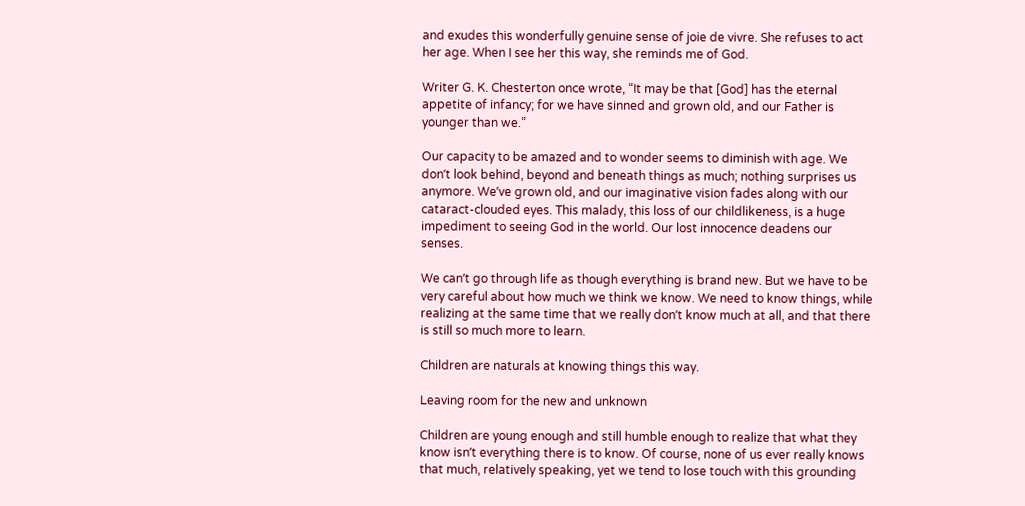and exudes this wonderfully genuine sense of joie de vivre. She refuses to act her age. When I see her this way, she reminds me of God.

Writer G. K. Chesterton once wrote, “It may be that [God] has the eternal appetite of infancy; for we have sinned and grown old, and our Father is younger than we.”

Our capacity to be amazed and to wonder seems to diminish with age. We donʼt look behind, beyond and beneath things as much; nothing surprises us anymore. Weʼve grown old, and our imaginative vision fades along with our cataract-clouded eyes. This malady, this loss of our childlikeness, is a huge impediment to seeing God in the world. Our lost innocence deadens our senses.

We canʼt go through life as though everything is brand new. But we have to be very careful about how much we think we know. We need to know things, while realizing at the same time that we really donʼt know much at all, and that there is still so much more to learn.

Children are naturals at knowing things this way.

Leaving room for the new and unknown

Children are young enough and still humble enough to realize that what they know isnʼt everything there is to know. Of course, none of us ever really knows that much, relatively speaking, yet we tend to lose touch with this grounding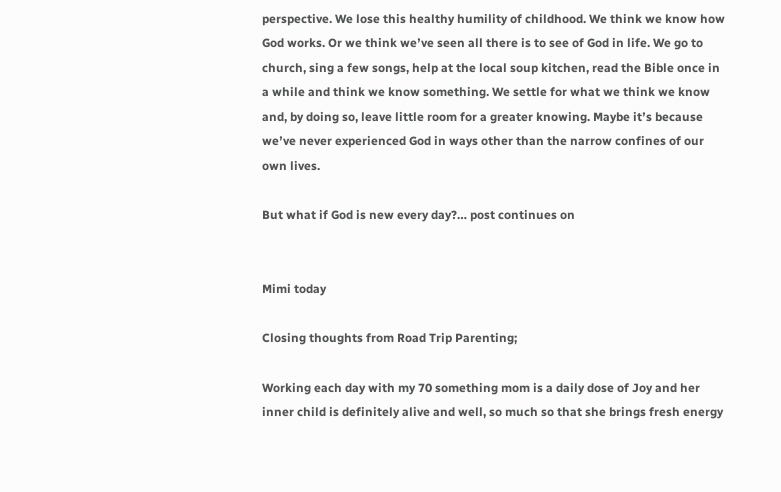perspective. We lose this healthy humility of childhood. We think we know how God works. Or we think weʼve seen all there is to see of God in life. We go to church, sing a few songs, help at the local soup kitchen, read the Bible once in a while and think we know something. We settle for what we think we know and, by doing so, leave little room for a greater knowing. Maybe itʼs because weʼve never experienced God in ways other than the narrow confines of our own lives.

But what if God is new every day?… post continues on


Mimi today

Closing thoughts from Road Trip Parenting;

Working each day with my 70 something mom is a daily dose of Joy and her inner child is definitely alive and well, so much so that she brings fresh energy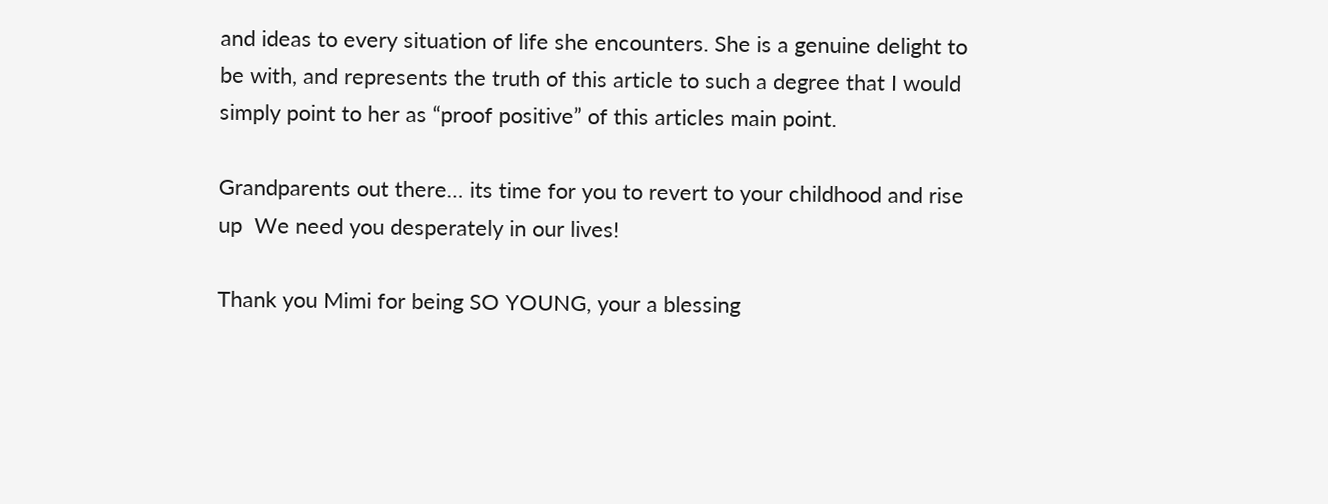and ideas to every situation of life she encounters. She is a genuine delight to be with, and represents the truth of this article to such a degree that I would simply point to her as “proof positive” of this articles main point.

Grandparents out there… its time for you to revert to your childhood and rise up  We need you desperately in our lives!

Thank you Mimi for being SO YOUNG, your a blessing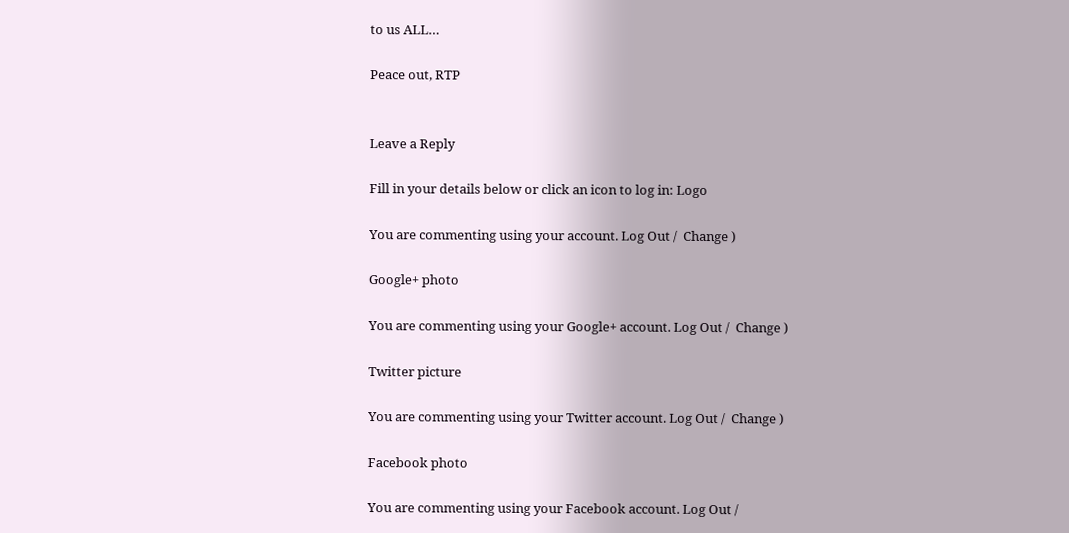to us ALL…

Peace out, RTP


Leave a Reply

Fill in your details below or click an icon to log in: Logo

You are commenting using your account. Log Out /  Change )

Google+ photo

You are commenting using your Google+ account. Log Out /  Change )

Twitter picture

You are commenting using your Twitter account. Log Out /  Change )

Facebook photo

You are commenting using your Facebook account. Log Out /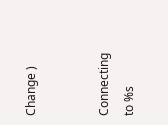Change )


Connecting to %s